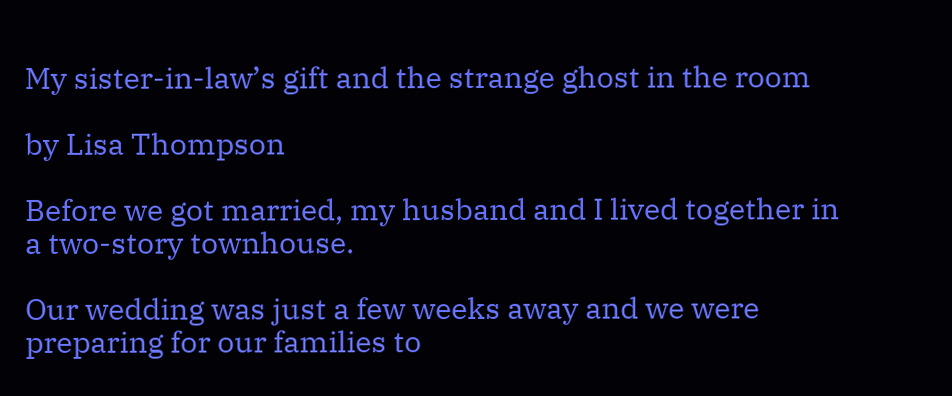My sister-in-law’s gift and the strange ghost in the room

by Lisa Thompson

Before we got married, my husband and I lived together in a two-story townhouse.

Our wedding was just a few weeks away and we were preparing for our families to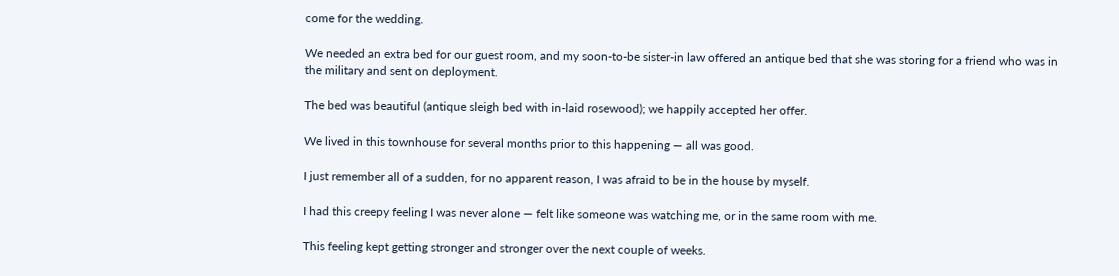come for the wedding.

We needed an extra bed for our guest room, and my soon-to-be sister-in law offered an antique bed that she was storing for a friend who was in the military and sent on deployment.

The bed was beautiful (antique sleigh bed with in-laid rosewood); we happily accepted her offer.

We lived in this townhouse for several months prior to this happening — all was good.

I just remember all of a sudden, for no apparent reason, I was afraid to be in the house by myself.

I had this creepy feeling I was never alone — felt like someone was watching me, or in the same room with me.

This feeling kept getting stronger and stronger over the next couple of weeks.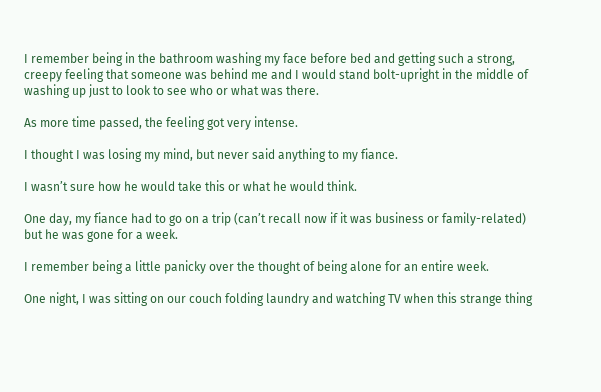I remember being in the bathroom washing my face before bed and getting such a strong, creepy feeling that someone was behind me and I would stand bolt-upright in the middle of washing up just to look to see who or what was there.

As more time passed, the feeling got very intense.

I thought I was losing my mind, but never said anything to my fiance.

I wasn’t sure how he would take this or what he would think.

One day, my fiance had to go on a trip (can’t recall now if it was business or family-related) but he was gone for a week.

I remember being a little panicky over the thought of being alone for an entire week.

One night, I was sitting on our couch folding laundry and watching TV when this strange thing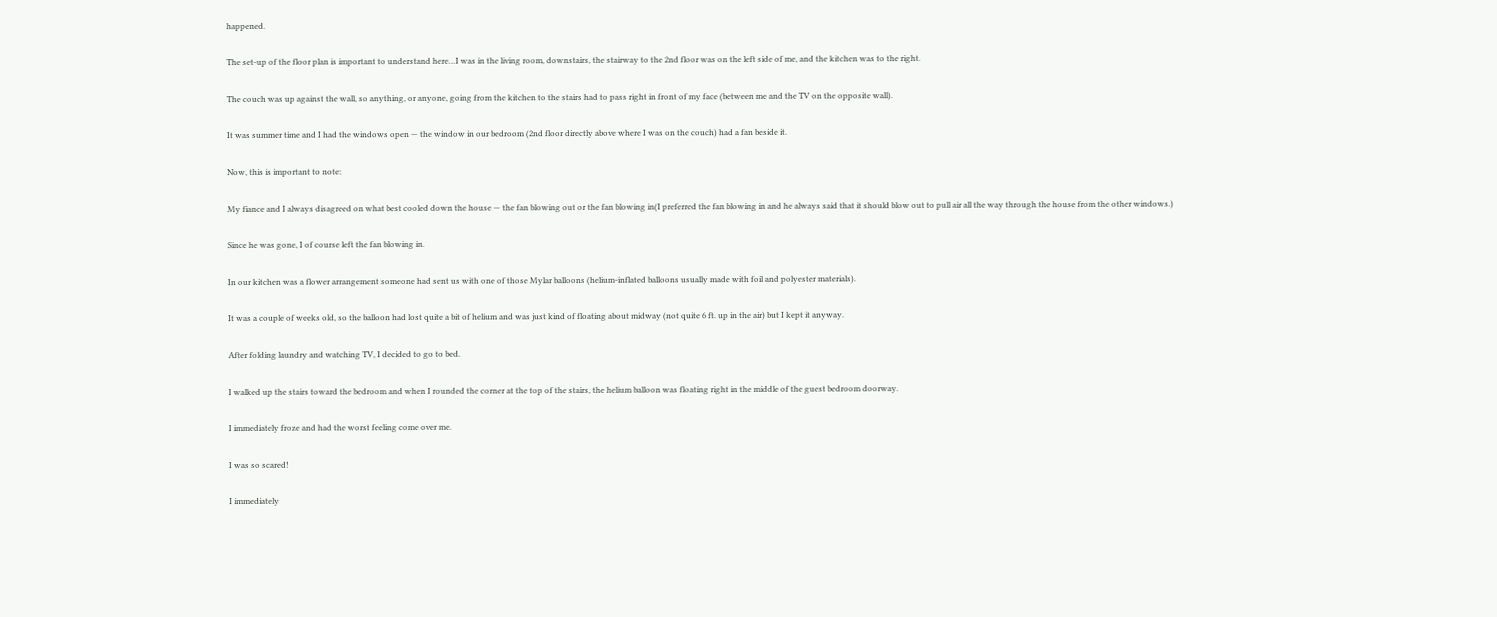happened.

The set-up of the floor plan is important to understand here…I was in the living room, downstairs, the stairway to the 2nd floor was on the left side of me, and the kitchen was to the right.

The couch was up against the wall, so anything, or anyone, going from the kitchen to the stairs had to pass right in front of my face (between me and the TV on the opposite wall).

It was summer time and I had the windows open — the window in our bedroom (2nd floor directly above where I was on the couch) had a fan beside it.

Now, this is important to note:

My fiance and I always disagreed on what best cooled down the house — the fan blowing out or the fan blowing in(I preferred the fan blowing in and he always said that it should blow out to pull air all the way through the house from the other windows.)

Since he was gone, I of course left the fan blowing in.

In our kitchen was a flower arrangement someone had sent us with one of those Mylar balloons (helium-inflated balloons usually made with foil and polyester materials).

It was a couple of weeks old, so the balloon had lost quite a bit of helium and was just kind of floating about midway (not quite 6 ft. up in the air) but I kept it anyway.

After folding laundry and watching TV, I decided to go to bed.

I walked up the stairs toward the bedroom and when I rounded the corner at the top of the stairs, the helium balloon was floating right in the middle of the guest bedroom doorway.

I immediately froze and had the worst feeling come over me.

I was so scared!

I immediately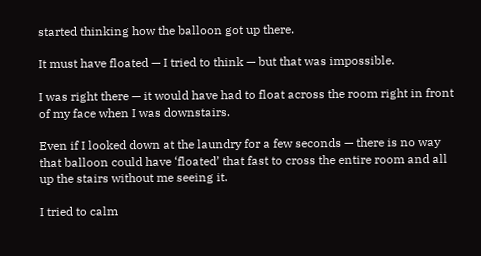started thinking how the balloon got up there.

It must have floated — I tried to think — but that was impossible.

I was right there — it would have had to float across the room right in front of my face when I was downstairs.

Even if I looked down at the laundry for a few seconds — there is no way that balloon could have ‘floated’ that fast to cross the entire room and all up the stairs without me seeing it.

I tried to calm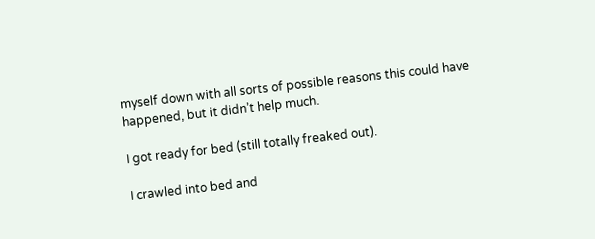myself down with all sorts of possible reasons this could have happened, but it didn’t help much.

I got ready for bed (still totally freaked out).

I crawled into bed and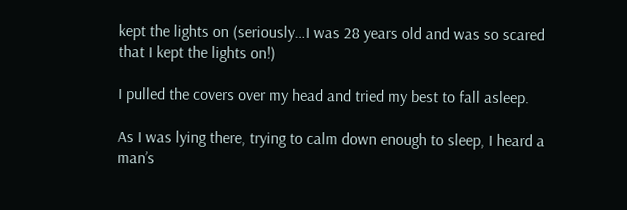kept the lights on (seriously…I was 28 years old and was so scared that I kept the lights on!)

I pulled the covers over my head and tried my best to fall asleep.

As I was lying there, trying to calm down enough to sleep, I heard a man’s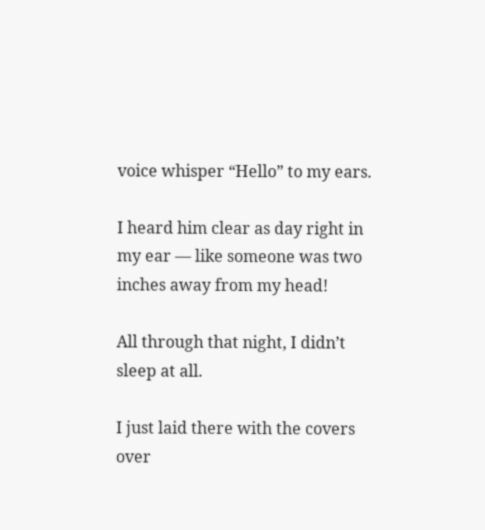voice whisper “Hello” to my ears.

I heard him clear as day right in my ear — like someone was two inches away from my head!

All through that night, I didn’t sleep at all.

I just laid there with the covers over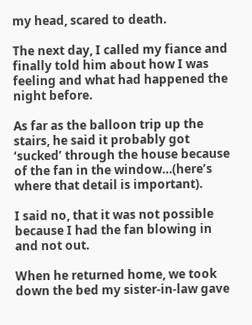my head, scared to death.

The next day, I called my fiance and finally told him about how I was feeling and what had happened the night before.

As far as the balloon trip up the stairs, he said it probably got ‘sucked’ through the house because of the fan in the window…(here’s where that detail is important).

I said no, that it was not possible because I had the fan blowing in and not out.

When he returned home, we took down the bed my sister-in-law gave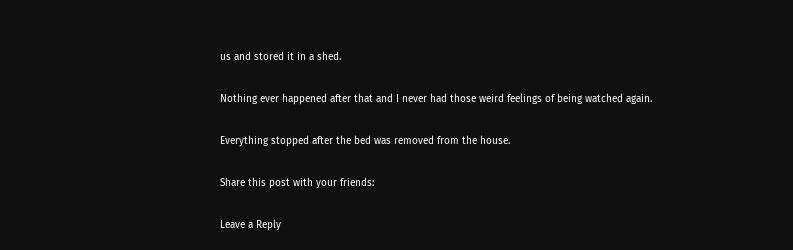us and stored it in a shed.

Nothing ever happened after that and I never had those weird feelings of being watched again.

Everything stopped after the bed was removed from the house.

Share this post with your friends:

Leave a Reply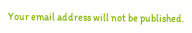Your email address will not be published.